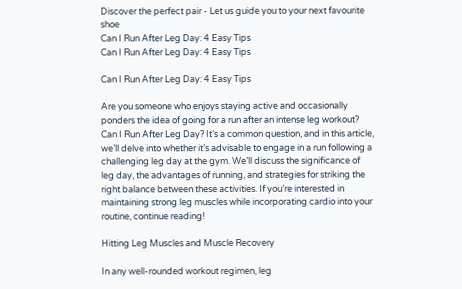Discover the perfect pair - Let us guide you to your next favourite shoe
Can I Run After Leg Day: 4 Easy Tips
Can I Run After Leg Day: 4 Easy Tips

Can I Run After Leg Day: 4 Easy Tips

Are you someone who enjoys staying active and occasionally ponders the idea of going for a run after an intense leg workout? Can I Run After Leg Day? It’s a common question, and in this article, we’ll delve into whether it’s advisable to engage in a run following a challenging leg day at the gym. We’ll discuss the significance of leg day, the advantages of running, and strategies for striking the right balance between these activities. If you’re interested in maintaining strong leg muscles while incorporating cardio into your routine, continue reading!

Hitting Leg Muscles and Muscle Recovery

In any well-rounded workout regimen, leg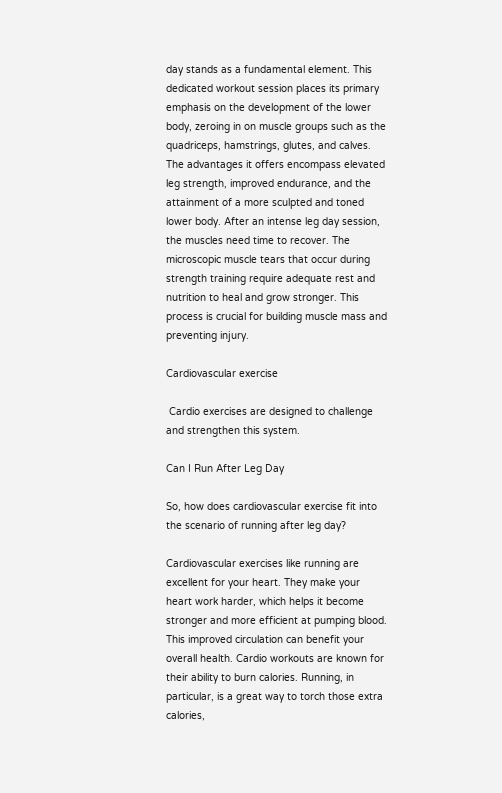day stands as a fundamental element. This dedicated workout session places its primary emphasis on the development of the lower body, zeroing in on muscle groups such as the quadriceps, hamstrings, glutes, and calves. The advantages it offers encompass elevated leg strength, improved endurance, and the attainment of a more sculpted and toned lower body. After an intense leg day session, the muscles need time to recover. The microscopic muscle tears that occur during strength training require adequate rest and nutrition to heal and grow stronger. This process is crucial for building muscle mass and preventing injury.

Cardiovascular exercise

 Cardio exercises are designed to challenge and strengthen this system.

Can I Run After Leg Day

So, how does cardiovascular exercise fit into the scenario of running after leg day?

Cardiovascular exercises like running are excellent for your heart. They make your heart work harder, which helps it become stronger and more efficient at pumping blood. This improved circulation can benefit your overall health. Cardio workouts are known for their ability to burn calories. Running, in particular, is a great way to torch those extra calories,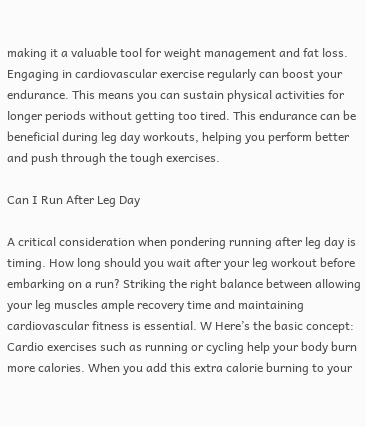making it a valuable tool for weight management and fat loss. Engaging in cardiovascular exercise regularly can boost your endurance. This means you can sustain physical activities for longer periods without getting too tired. This endurance can be beneficial during leg day workouts, helping you perform better and push through the tough exercises.

Can I Run After Leg Day

A critical consideration when pondering running after leg day is timing. How long should you wait after your leg workout before embarking on a run? Striking the right balance between allowing your leg muscles ample recovery time and maintaining cardiovascular fitness is essential. W Here’s the basic concept: Cardio exercises such as running or cycling help your body burn more calories. When you add this extra calorie burning to your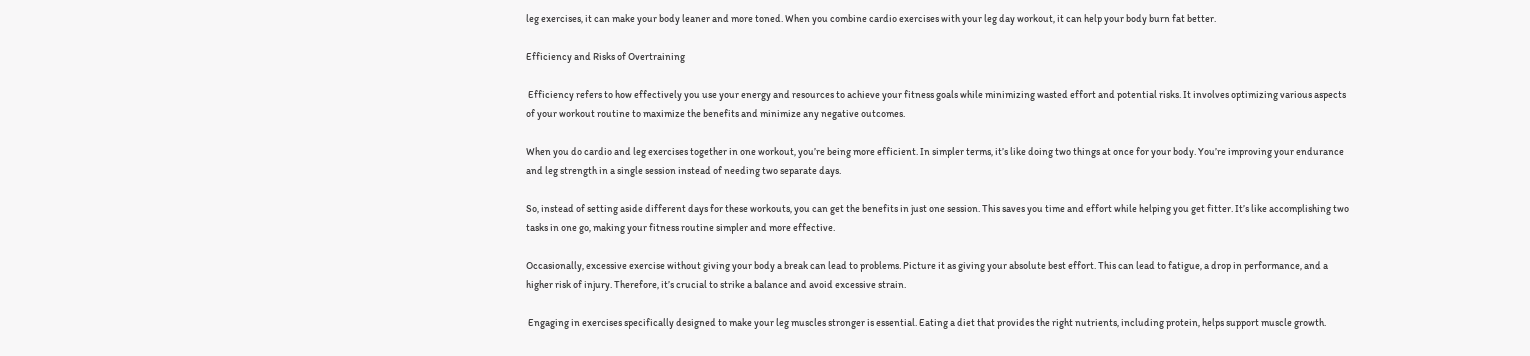leg exercises, it can make your body leaner and more toned. When you combine cardio exercises with your leg day workout, it can help your body burn fat better.

Efficiency and Risks of Overtraining

 Efficiency refers to how effectively you use your energy and resources to achieve your fitness goals while minimizing wasted effort and potential risks. It involves optimizing various aspects of your workout routine to maximize the benefits and minimize any negative outcomes.

When you do cardio and leg exercises together in one workout, you’re being more efficient. In simpler terms, it’s like doing two things at once for your body. You’re improving your endurance and leg strength in a single session instead of needing two separate days.

So, instead of setting aside different days for these workouts, you can get the benefits in just one session. This saves you time and effort while helping you get fitter. It’s like accomplishing two tasks in one go, making your fitness routine simpler and more effective.

Occasionally, excessive exercise without giving your body a break can lead to problems. Picture it as giving your absolute best effort. This can lead to fatigue, a drop in performance, and a higher risk of injury. Therefore, it’s crucial to strike a balance and avoid excessive strain.

 Engaging in exercises specifically designed to make your leg muscles stronger is essential. Eating a diet that provides the right nutrients, including protein, helps support muscle growth.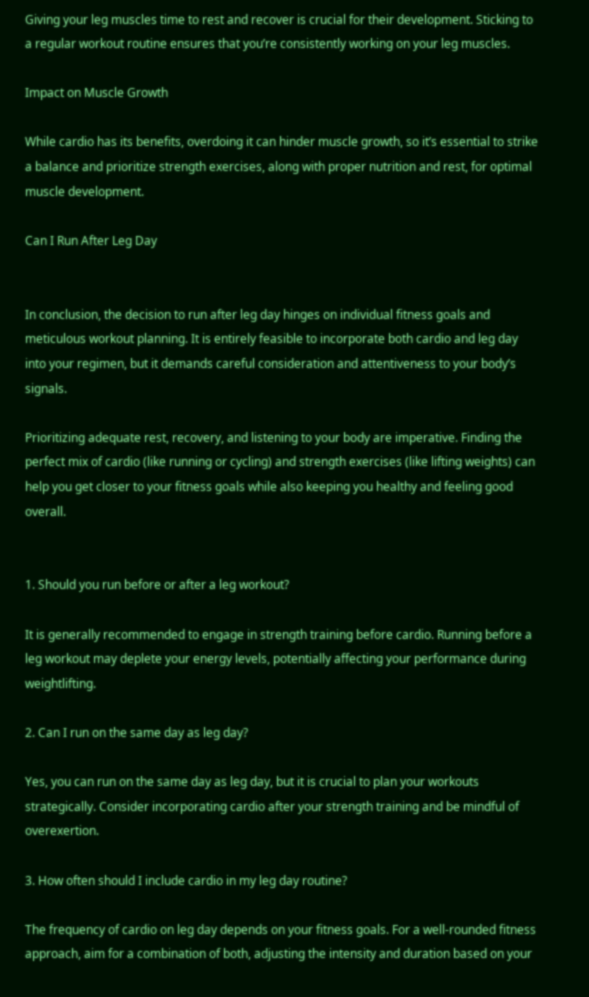Giving your leg muscles time to rest and recover is crucial for their development. Sticking to a regular workout routine ensures that you’re consistently working on your leg muscles.

Impact on Muscle Growth

While cardio has its benefits, overdoing it can hinder muscle growth, so it’s essential to strike a balance and prioritize strength exercises, along with proper nutrition and rest, for optimal muscle development.

Can I Run After Leg Day


In conclusion, the decision to run after leg day hinges on individual fitness goals and meticulous workout planning. It is entirely feasible to incorporate both cardio and leg day into your regimen, but it demands careful consideration and attentiveness to your body’s signals.

Prioritizing adequate rest, recovery, and listening to your body are imperative. Finding the perfect mix of cardio (like running or cycling) and strength exercises (like lifting weights) can help you get closer to your fitness goals while also keeping you healthy and feeling good overall.


1. Should you run before or after a leg workout?

It is generally recommended to engage in strength training before cardio. Running before a leg workout may deplete your energy levels, potentially affecting your performance during weightlifting.

2. Can I run on the same day as leg day?

Yes, you can run on the same day as leg day, but it is crucial to plan your workouts strategically. Consider incorporating cardio after your strength training and be mindful of overexertion.

3. How often should I include cardio in my leg day routine?

The frequency of cardio on leg day depends on your fitness goals. For a well-rounded fitness approach, aim for a combination of both, adjusting the intensity and duration based on your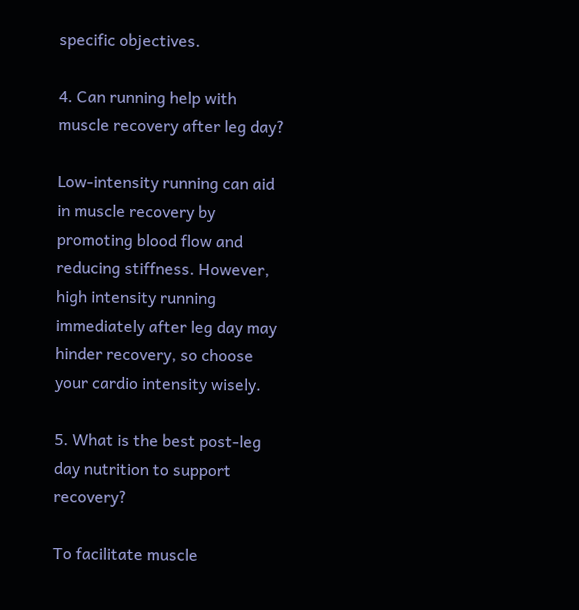specific objectives.

4. Can running help with muscle recovery after leg day?

Low-intensity running can aid in muscle recovery by promoting blood flow and reducing stiffness. However, high intensity running immediately after leg day may hinder recovery, so choose your cardio intensity wisely.

5. What is the best post-leg day nutrition to support recovery?

To facilitate muscle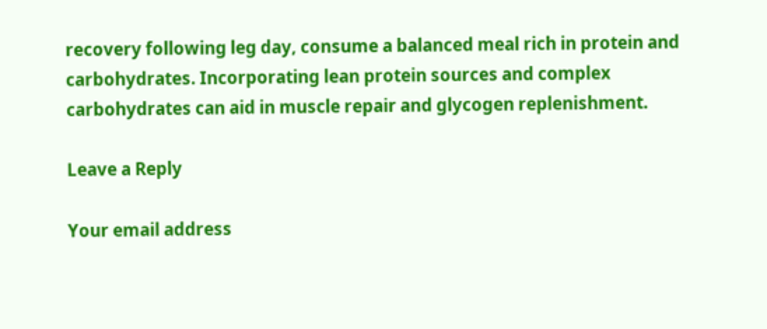recovery following leg day, consume a balanced meal rich in protein and carbohydrates. Incorporating lean protein sources and complex carbohydrates can aid in muscle repair and glycogen replenishment.

Leave a Reply

Your email address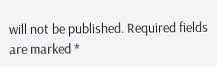will not be published. Required fields are marked *